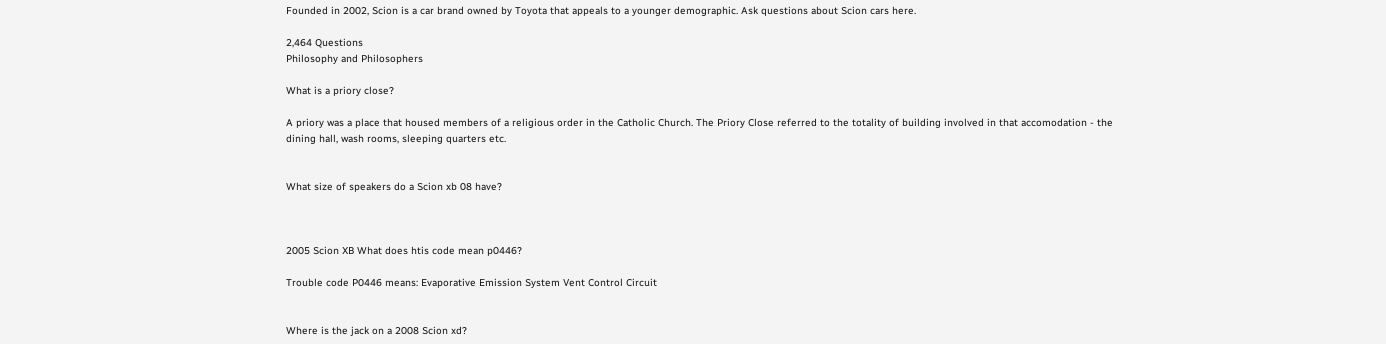Founded in 2002, Scion is a car brand owned by Toyota that appeals to a younger demographic. Ask questions about Scion cars here.

2,464 Questions
Philosophy and Philosophers

What is a priory close?

A priory was a place that housed members of a religious order in the Catholic Church. The Priory Close referred to the totality of building involved in that accomodation - the dining hall, wash rooms, sleeping quarters etc.


What size of speakers do a Scion xb 08 have?



2005 Scion XB What does htis code mean p0446?

Trouble code P0446 means: Evaporative Emission System Vent Control Circuit


Where is the jack on a 2008 Scion xd?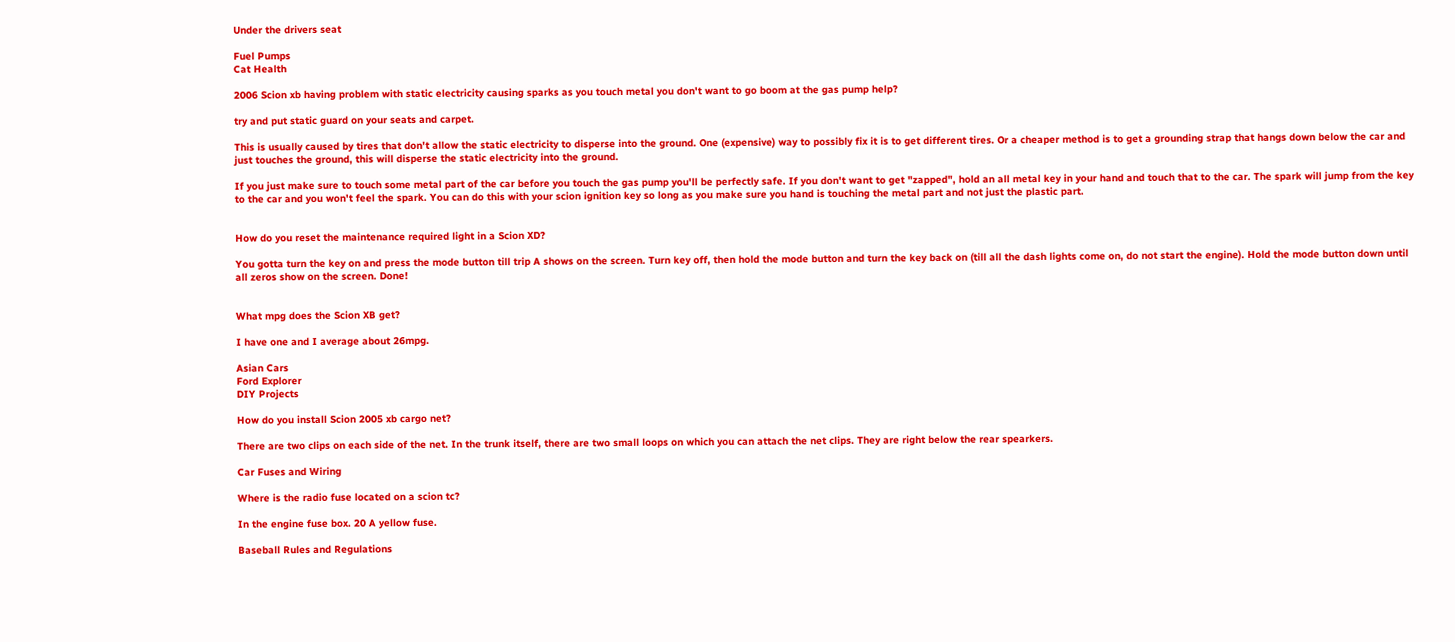Under the drivers seat

Fuel Pumps
Cat Health

2006 Scion xb having problem with static electricity causing sparks as you touch metal you don't want to go boom at the gas pump help?

try and put static guard on your seats and carpet.

This is usually caused by tires that don't allow the static electricity to disperse into the ground. One (expensive) way to possibly fix it is to get different tires. Or a cheaper method is to get a grounding strap that hangs down below the car and just touches the ground, this will disperse the static electricity into the ground.

If you just make sure to touch some metal part of the car before you touch the gas pump you'll be perfectly safe. If you don't want to get "zapped", hold an all metal key in your hand and touch that to the car. The spark will jump from the key to the car and you won't feel the spark. You can do this with your scion ignition key so long as you make sure you hand is touching the metal part and not just the plastic part.


How do you reset the maintenance required light in a Scion XD?

You gotta turn the key on and press the mode button till trip A shows on the screen. Turn key off, then hold the mode button and turn the key back on (till all the dash lights come on, do not start the engine). Hold the mode button down until all zeros show on the screen. Done!


What mpg does the Scion XB get?

I have one and I average about 26mpg.

Asian Cars
Ford Explorer
DIY Projects

How do you install Scion 2005 xb cargo net?

There are two clips on each side of the net. In the trunk itself, there are two small loops on which you can attach the net clips. They are right below the rear spearkers.

Car Fuses and Wiring

Where is the radio fuse located on a scion tc?

In the engine fuse box. 20 A yellow fuse.

Baseball Rules and Regulations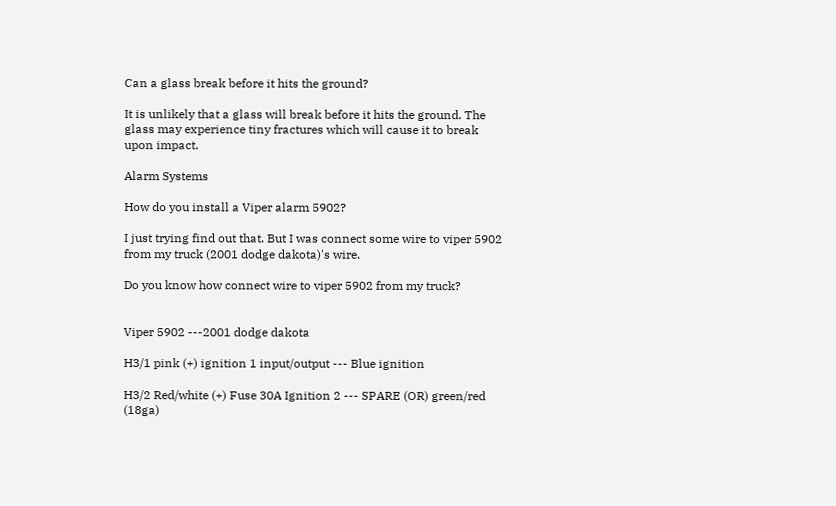Can a glass break before it hits the ground?

It is unlikely that a glass will break before it hits the ground. The glass may experience tiny fractures which will cause it to break upon impact.

Alarm Systems

How do you install a Viper alarm 5902?

I just trying find out that. But I was connect some wire to viper 5902 from my truck (2001 dodge dakota)'s wire.

Do you know how connect wire to viper 5902 from my truck?


Viper 5902 ---2001 dodge dakota

H3/1 pink (+) ignition 1 input/output --- Blue ignition

H3/2 Red/white (+) Fuse 30A Ignition 2 --- SPARE (OR) green/red (18ga)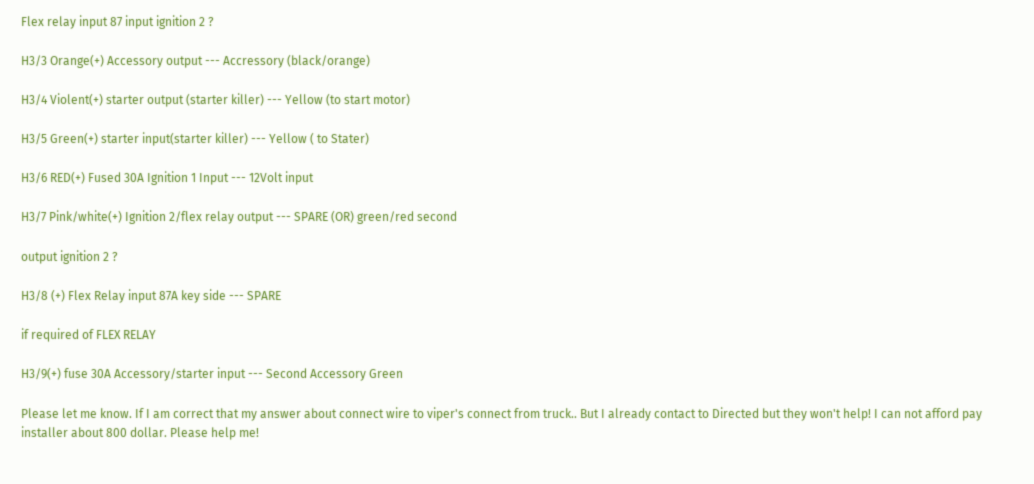Flex relay input 87 input ignition 2 ?

H3/3 Orange(+) Accessory output --- Accressory (black/orange)

H3/4 Violent(+) starter output (starter killer) --- Yellow (to start motor)

H3/5 Green(+) starter input(starter killer) --- Yellow ( to Stater)

H3/6 RED(+) Fused 30A Ignition 1 Input --- 12Volt input

H3/7 Pink/white(+) Ignition 2/flex relay output --- SPARE (OR) green/red second

output ignition 2 ?

H3/8 (+) Flex Relay input 87A key side --- SPARE

if required of FLEX RELAY

H3/9(+) fuse 30A Accessory/starter input --- Second Accessory Green

Please let me know. If I am correct that my answer about connect wire to viper's connect from truck.. But I already contact to Directed but they won't help! I can not afford pay installer about 800 dollar. Please help me!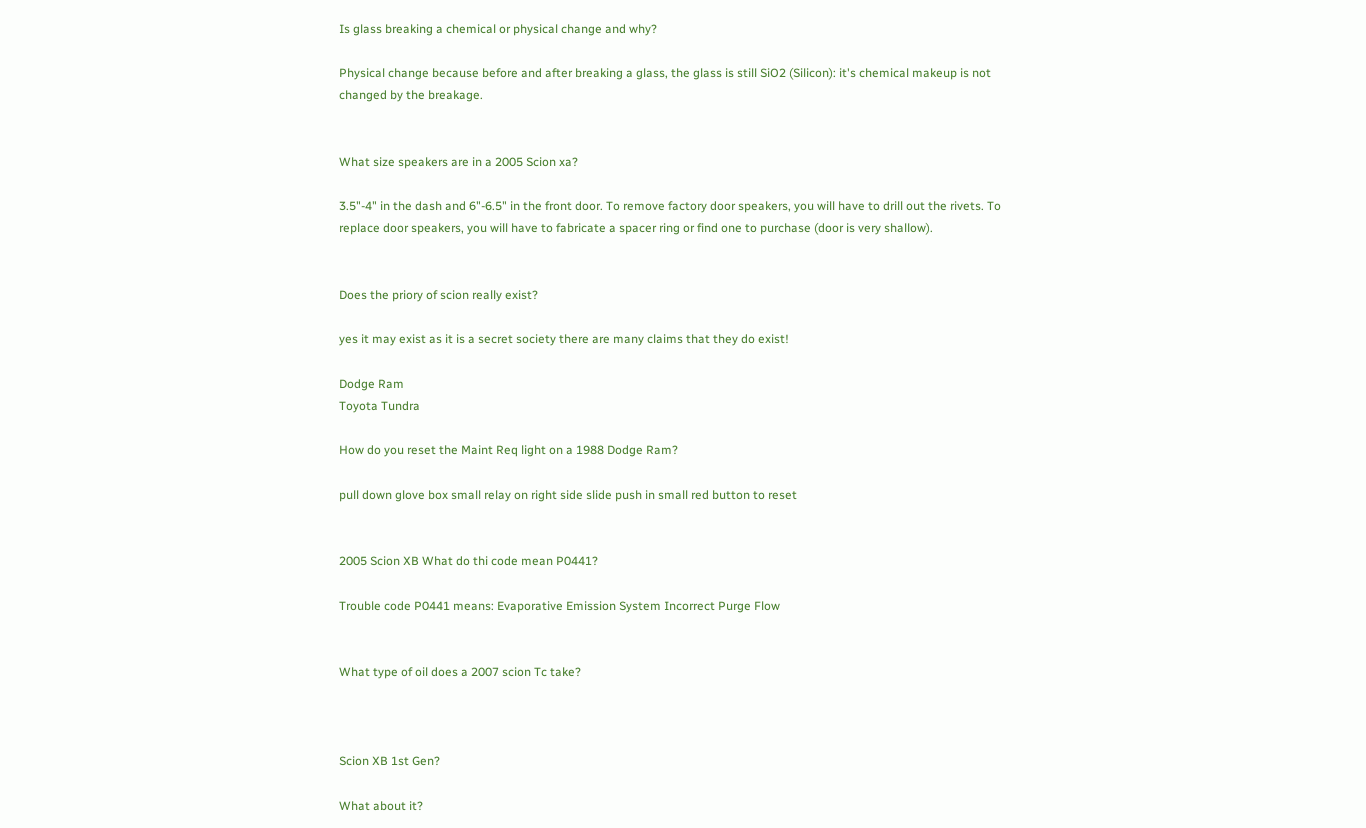Is glass breaking a chemical or physical change and why?

Physical change because before and after breaking a glass, the glass is still SiO2 (Silicon): it's chemical makeup is not changed by the breakage.


What size speakers are in a 2005 Scion xa?

3.5"-4" in the dash and 6"-6.5" in the front door. To remove factory door speakers, you will have to drill out the rivets. To replace door speakers, you will have to fabricate a spacer ring or find one to purchase (door is very shallow).


Does the priory of scion really exist?

yes it may exist as it is a secret society there are many claims that they do exist!

Dodge Ram
Toyota Tundra

How do you reset the Maint Req light on a 1988 Dodge Ram?

pull down glove box small relay on right side slide push in small red button to reset


2005 Scion XB What do thi code mean P0441?

Trouble code P0441 means: Evaporative Emission System Incorrect Purge Flow


What type of oil does a 2007 scion Tc take?



Scion XB 1st Gen?

What about it?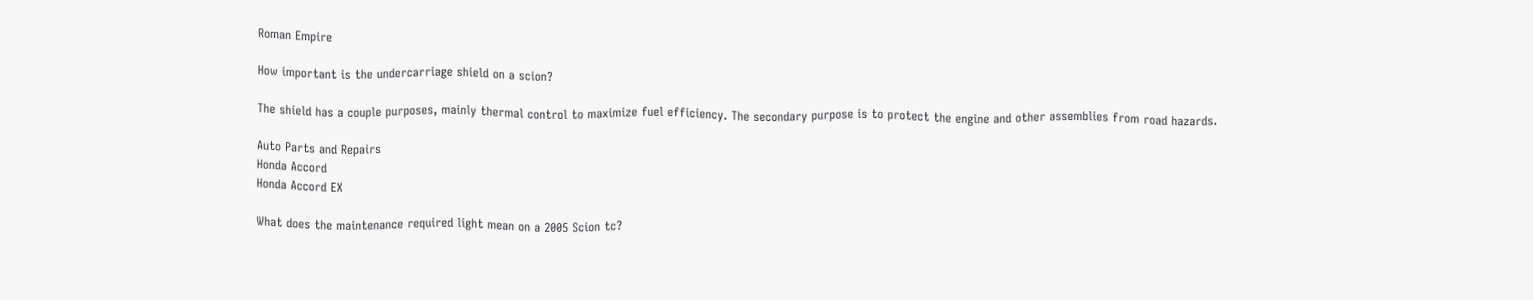Roman Empire

How important is the undercarriage shield on a scion?

The shield has a couple purposes, mainly thermal control to maximize fuel efficiency. The secondary purpose is to protect the engine and other assemblies from road hazards.

Auto Parts and Repairs
Honda Accord
Honda Accord EX

What does the maintenance required light mean on a 2005 Scion tc?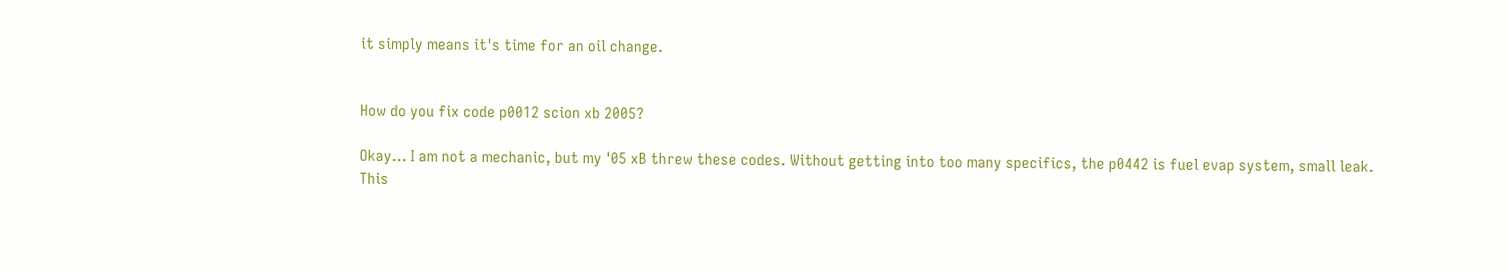it simply means it's time for an oil change.


How do you fix code p0012 scion xb 2005?

Okay... I am not a mechanic, but my '05 xB threw these codes. Without getting into too many specifics, the p0442 is fuel evap system, small leak. This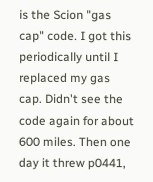is the Scion "gas cap" code. I got this periodically until I replaced my gas cap. Didn't see the code again for about 600 miles. Then one day it threw p0441,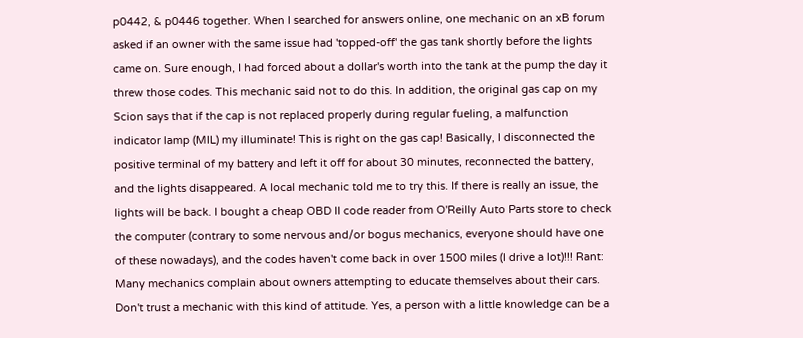p0442, & p0446 together. When I searched for answers online, one mechanic on an xB forum asked if an owner with the same issue had 'topped-off' the gas tank shortly before the lights came on. Sure enough, I had forced about a dollar's worth into the tank at the pump the day it threw those codes. This mechanic said not to do this. In addition, the original gas cap on my Scion says that if the cap is not replaced properly during regular fueling, a malfunction indicator lamp (MIL) my illuminate! This is right on the gas cap! Basically, I disconnected the positive terminal of my battery and left it off for about 30 minutes, reconnected the battery, and the lights disappeared. A local mechanic told me to try this. If there is really an issue, the lights will be back. I bought a cheap OBD II code reader from O'Reilly Auto Parts store to check the computer (contrary to some nervous and/or bogus mechanics, everyone should have one of these nowadays), and the codes haven't come back in over 1500 miles (I drive a lot)!!! Rant: Many mechanics complain about owners attempting to educate themselves about their cars. Don't trust a mechanic with this kind of attitude. Yes, a person with a little knowledge can be a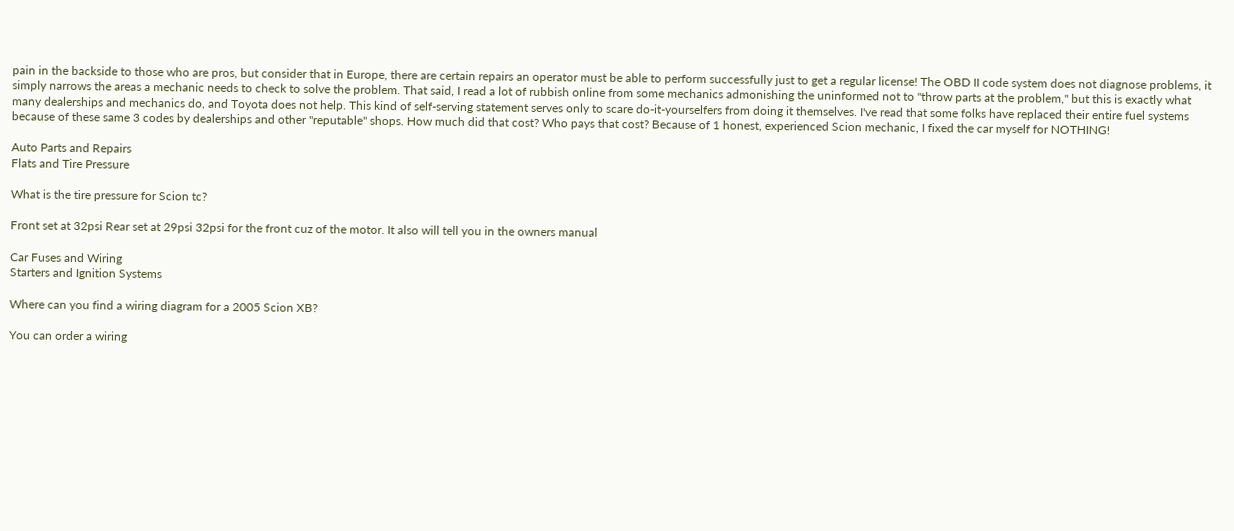pain in the backside to those who are pros, but consider that in Europe, there are certain repairs an operator must be able to perform successfully just to get a regular license! The OBD II code system does not diagnose problems, it simply narrows the areas a mechanic needs to check to solve the problem. That said, I read a lot of rubbish online from some mechanics admonishing the uninformed not to "throw parts at the problem," but this is exactly what many dealerships and mechanics do, and Toyota does not help. This kind of self-serving statement serves only to scare do-it-yourselfers from doing it themselves. I've read that some folks have replaced their entire fuel systems because of these same 3 codes by dealerships and other "reputable" shops. How much did that cost? Who pays that cost? Because of 1 honest, experienced Scion mechanic, I fixed the car myself for NOTHING!

Auto Parts and Repairs
Flats and Tire Pressure

What is the tire pressure for Scion tc?

Front set at 32psi Rear set at 29psi 32psi for the front cuz of the motor. It also will tell you in the owners manual

Car Fuses and Wiring
Starters and Ignition Systems

Where can you find a wiring diagram for a 2005 Scion XB?

You can order a wiring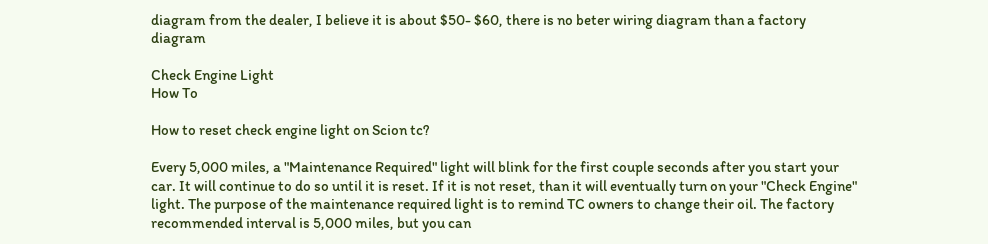diagram from the dealer, I believe it is about $50- $60, there is no beter wiring diagram than a factory diagram

Check Engine Light
How To

How to reset check engine light on Scion tc?

Every 5,000 miles, a "Maintenance Required" light will blink for the first couple seconds after you start your car. It will continue to do so until it is reset. If it is not reset, than it will eventually turn on your "Check Engine" light. The purpose of the maintenance required light is to remind TC owners to change their oil. The factory recommended interval is 5,000 miles, but you can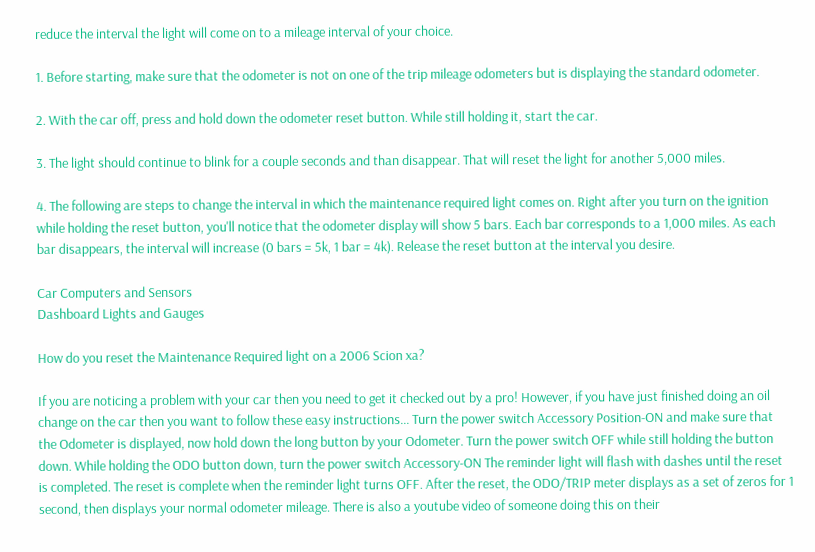reduce the interval the light will come on to a mileage interval of your choice.

1. Before starting, make sure that the odometer is not on one of the trip mileage odometers but is displaying the standard odometer.

2. With the car off, press and hold down the odometer reset button. While still holding it, start the car.

3. The light should continue to blink for a couple seconds and than disappear. That will reset the light for another 5,000 miles.

4. The following are steps to change the interval in which the maintenance required light comes on. Right after you turn on the ignition while holding the reset button, you'll notice that the odometer display will show 5 bars. Each bar corresponds to a 1,000 miles. As each bar disappears, the interval will increase (0 bars = 5k, 1 bar = 4k). Release the reset button at the interval you desire.

Car Computers and Sensors
Dashboard Lights and Gauges

How do you reset the Maintenance Required light on a 2006 Scion xa?

If you are noticing a problem with your car then you need to get it checked out by a pro! However, if you have just finished doing an oil change on the car then you want to follow these easy instructions... Turn the power switch Accessory Position-ON and make sure that the Odometer is displayed, now hold down the long button by your Odometer. Turn the power switch OFF while still holding the button down. While holding the ODO button down, turn the power switch Accessory-ON The reminder light will flash with dashes until the reset is completed. The reset is complete when the reminder light turns OFF. After the reset, the ODO/TRIP meter displays as a set of zeros for 1 second, then displays your normal odometer mileage. There is also a youtube video of someone doing this on their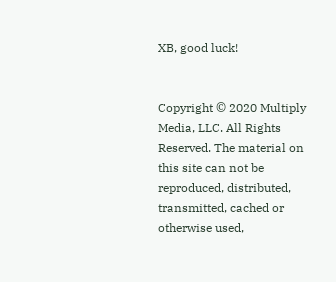XB, good luck!


Copyright © 2020 Multiply Media, LLC. All Rights Reserved. The material on this site can not be reproduced, distributed, transmitted, cached or otherwise used,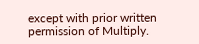except with prior written permission of Multiply.